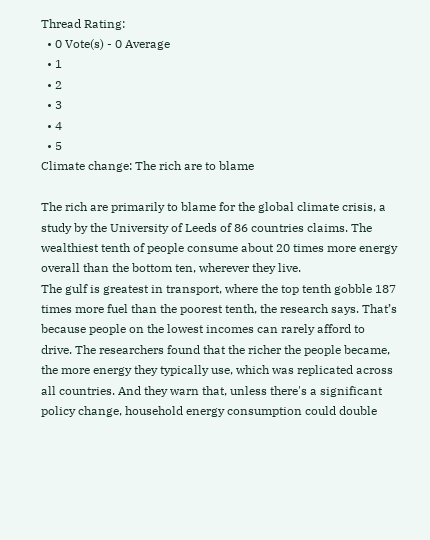Thread Rating:
  • 0 Vote(s) - 0 Average
  • 1
  • 2
  • 3
  • 4
  • 5
Climate change: The rich are to blame

The rich are primarily to blame for the global climate crisis, a study by the University of Leeds of 86 countries claims. The wealthiest tenth of people consume about 20 times more energy overall than the bottom ten, wherever they live.
The gulf is greatest in transport, where the top tenth gobble 187 times more fuel than the poorest tenth, the research says. That’s because people on the lowest incomes can rarely afford to drive. The researchers found that the richer the people became, the more energy they typically use, which was replicated across all countries. And they warn that, unless there's a significant policy change, household energy consumption could double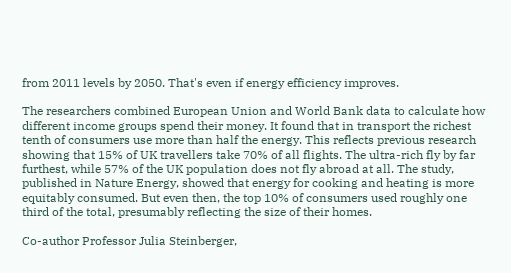from 2011 levels by 2050. That's even if energy efficiency improves.

The researchers combined European Union and World Bank data to calculate how different income groups spend their money. It found that in transport the richest tenth of consumers use more than half the energy. This reflects previous research showing that 15% of UK travellers take 70% of all flights. The ultra-rich fly by far furthest, while 57% of the UK population does not fly abroad at all. The study, published in Nature Energy, showed that energy for cooking and heating is more equitably consumed. But even then, the top 10% of consumers used roughly one third of the total, presumably reflecting the size of their homes.

Co-author Professor Julia Steinberger,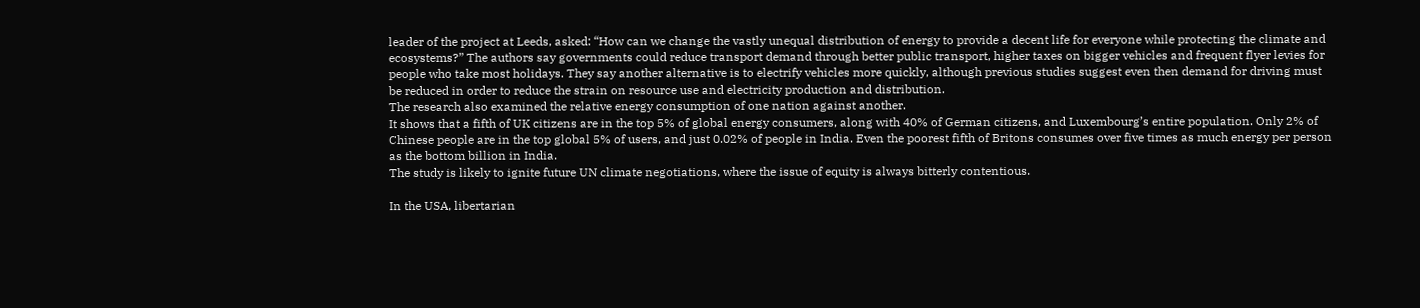leader of the project at Leeds, asked: “How can we change the vastly unequal distribution of energy to provide a decent life for everyone while protecting the climate and ecosystems?” The authors say governments could reduce transport demand through better public transport, higher taxes on bigger vehicles and frequent flyer levies for people who take most holidays. They say another alternative is to electrify vehicles more quickly, although previous studies suggest even then demand for driving must be reduced in order to reduce the strain on resource use and electricity production and distribution.
The research also examined the relative energy consumption of one nation against another.
It shows that a fifth of UK citizens are in the top 5% of global energy consumers, along with 40% of German citizens, and Luxembourg’s entire population. Only 2% of Chinese people are in the top global 5% of users, and just 0.02% of people in India. Even the poorest fifth of Britons consumes over five times as much energy per person as the bottom billion in India.
The study is likely to ignite future UN climate negotiations, where the issue of equity is always bitterly contentious.

In the USA, libertarian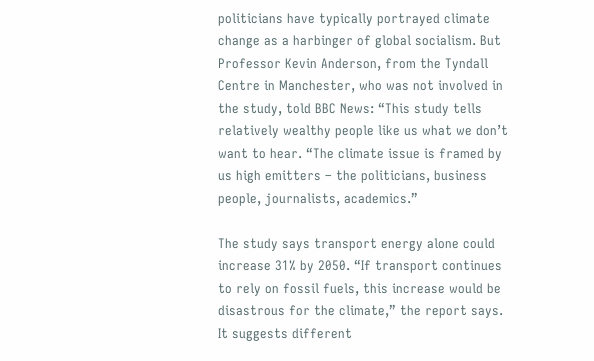politicians have typically portrayed climate change as a harbinger of global socialism. But Professor Kevin Anderson, from the Tyndall Centre in Manchester, who was not involved in the study, told BBC News: “This study tells relatively wealthy people like us what we don’t want to hear. “The climate issue is framed by us high emitters – the politicians, business people, journalists, academics.”

The study says transport energy alone could increase 31% by 2050. “If transport continues to rely on fossil fuels, this increase would be disastrous for the climate,” the report says. It suggests different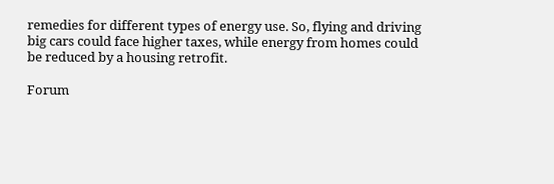remedies for different types of energy use. So, flying and driving big cars could face higher taxes, while energy from homes could be reduced by a housing retrofit.

Forum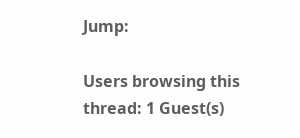Jump:

Users browsing this thread: 1 Guest(s)